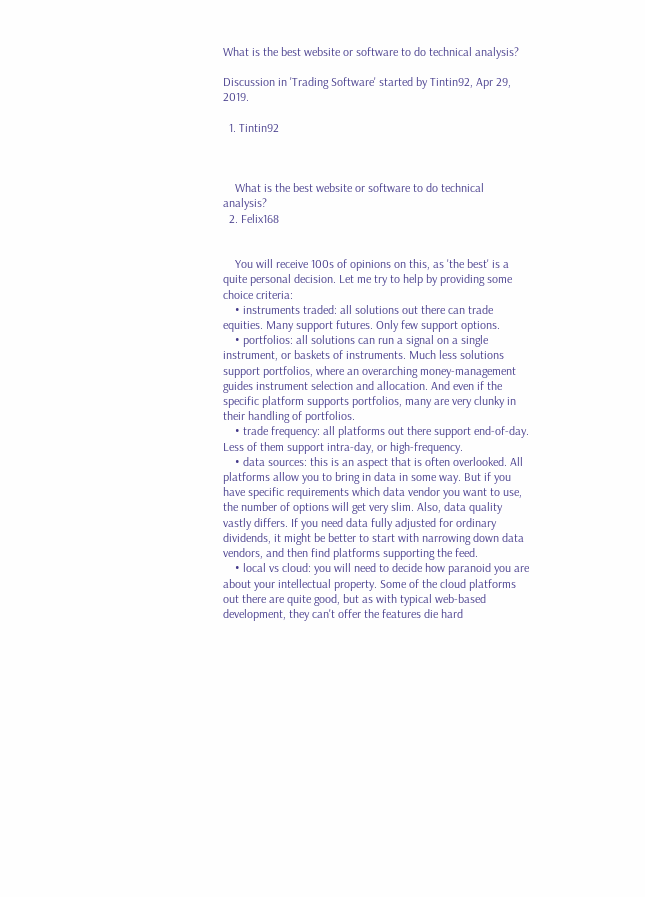What is the best website or software to do technical analysis?

Discussion in 'Trading Software' started by Tintin92, Apr 29, 2019.

  1. Tintin92



    What is the best website or software to do technical analysis?
  2. Felix168


    You will receive 100s of opinions on this, as 'the best' is a quite personal decision. Let me try to help by providing some choice criteria:
    • instruments traded: all solutions out there can trade equities. Many support futures. Only few support options.
    • portfolios: all solutions can run a signal on a single instrument, or baskets of instruments. Much less solutions support portfolios, where an overarching money-management guides instrument selection and allocation. And even if the specific platform supports portfolios, many are very clunky in their handling of portfolios.
    • trade frequency: all platforms out there support end-of-day. Less of them support intra-day, or high-frequency.
    • data sources: this is an aspect that is often overlooked. All platforms allow you to bring in data in some way. But if you have specific requirements which data vendor you want to use, the number of options will get very slim. Also, data quality vastly differs. If you need data fully adjusted for ordinary dividends, it might be better to start with narrowing down data vendors, and then find platforms supporting the feed.
    • local vs cloud: you will need to decide how paranoid you are about your intellectual property. Some of the cloud platforms out there are quite good, but as with typical web-based development, they can't offer the features die hard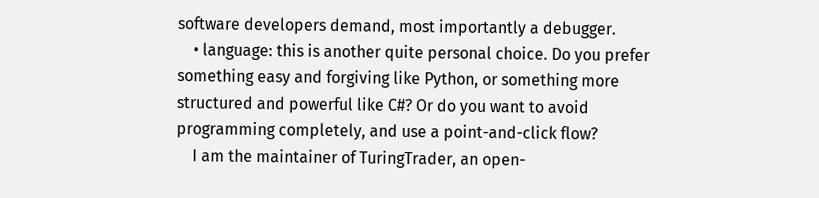software developers demand, most importantly a debugger.
    • language: this is another quite personal choice. Do you prefer something easy and forgiving like Python, or something more structured and powerful like C#? Or do you want to avoid programming completely, and use a point-and-click flow?
    I am the maintainer of TuringTrader, an open-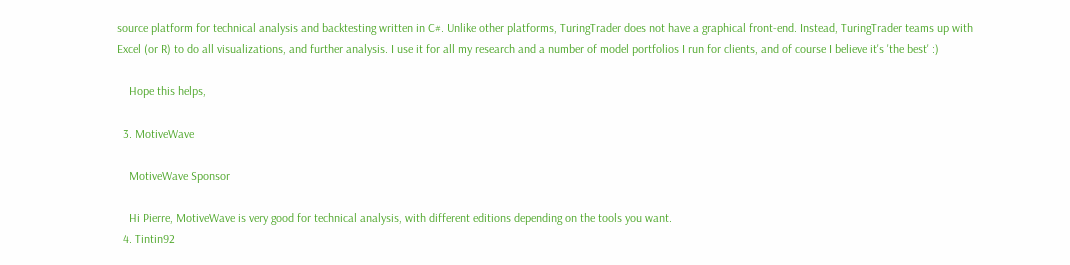source platform for technical analysis and backtesting written in C#. Unlike other platforms, TuringTrader does not have a graphical front-end. Instead, TuringTrader teams up with Excel (or R) to do all visualizations, and further analysis. I use it for all my research and a number of model portfolios I run for clients, and of course I believe it's 'the best' :)

    Hope this helps,

  3. MotiveWave

    MotiveWave Sponsor

    Hi Pierre, MotiveWave is very good for technical analysis, with different editions depending on the tools you want.
  4. Tintin92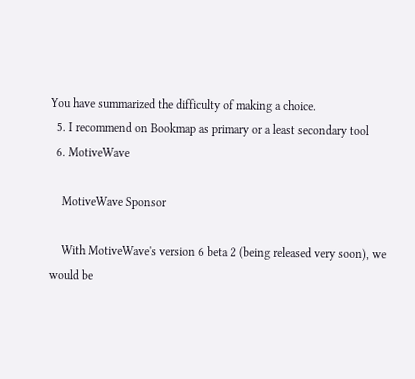You have summarized the difficulty of making a choice.
  5. I recommend on Bookmap as primary or a least secondary tool
  6. MotiveWave

    MotiveWave Sponsor

    With MotiveWave's version 6 beta 2 (being released very soon), we would be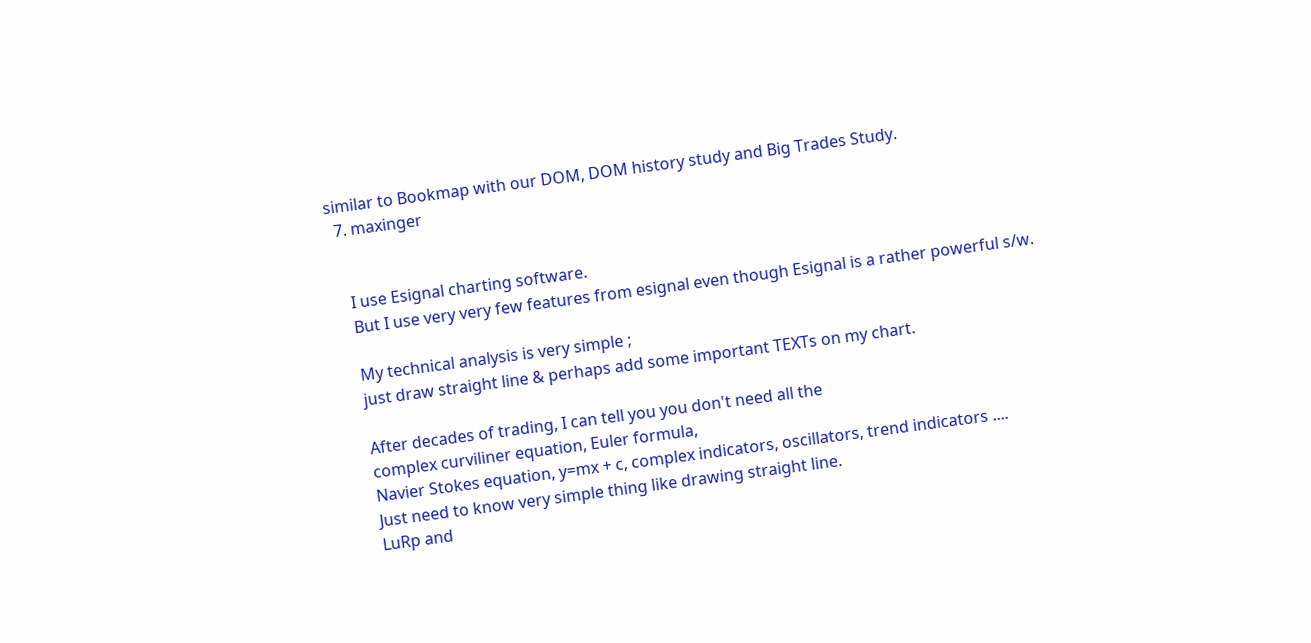similar to Bookmap with our DOM, DOM history study and Big Trades Study.
  7. maxinger


    I use Esignal charting software.
    But I use very very few features from esignal even though Esignal is a rather powerful s/w.

    My technical analysis is very simple ;
    just draw straight line & perhaps add some important TEXTs on my chart.

    After decades of trading, I can tell you you don't need all the
    complex curviliner equation, Euler formula,
    Navier Stokes equation, y=mx + c, complex indicators, oscillators, trend indicators ....
    Just need to know very simple thing like drawing straight line.
    LuRp and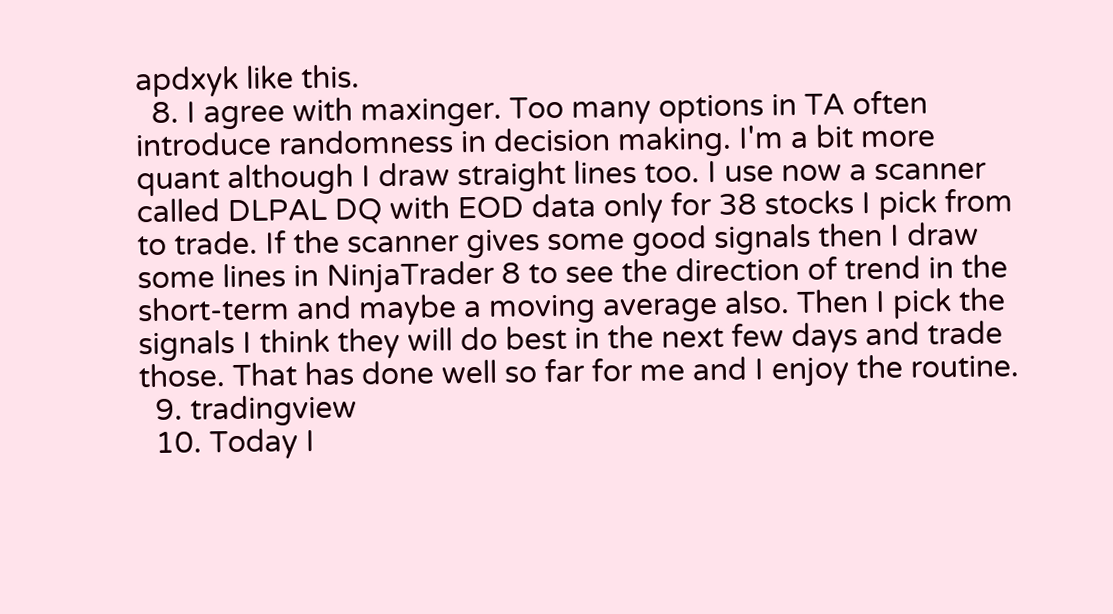apdxyk like this.
  8. I agree with maxinger. Too many options in TA often introduce randomness in decision making. I'm a bit more quant although I draw straight lines too. I use now a scanner called DLPAL DQ with EOD data only for 38 stocks I pick from to trade. If the scanner gives some good signals then I draw some lines in NinjaTrader 8 to see the direction of trend in the short-term and maybe a moving average also. Then I pick the signals I think they will do best in the next few days and trade those. That has done well so far for me and I enjoy the routine.
  9. tradingview
  10. Today I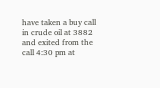have taken a buy call in crude oil at 3882 and exited from the call 4:30 pm at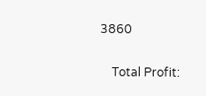3860

    Total Profit: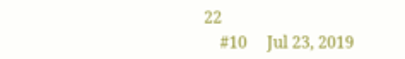22
    #10     Jul 23, 2019